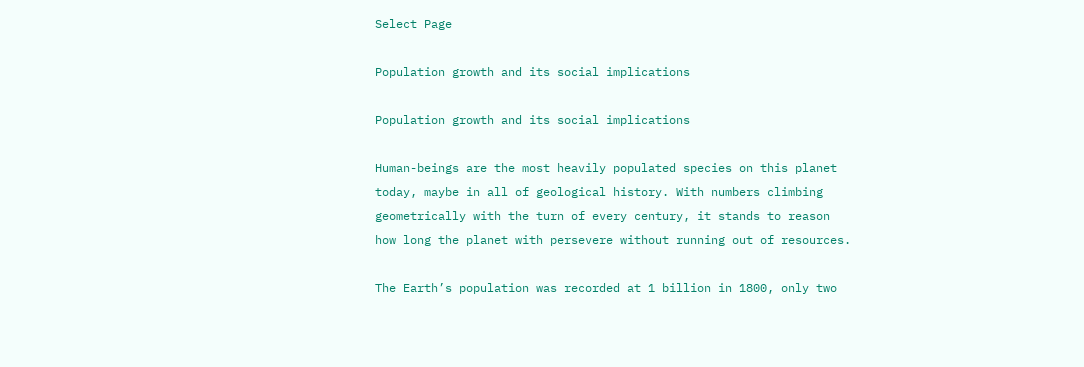Select Page

Population growth and its social implications

Population growth and its social implications

Human-beings are the most heavily populated species on this planet today, maybe in all of geological history. With numbers climbing geometrically with the turn of every century, it stands to reason how long the planet with persevere without running out of resources.

The Earth’s population was recorded at 1 billion in 1800, only two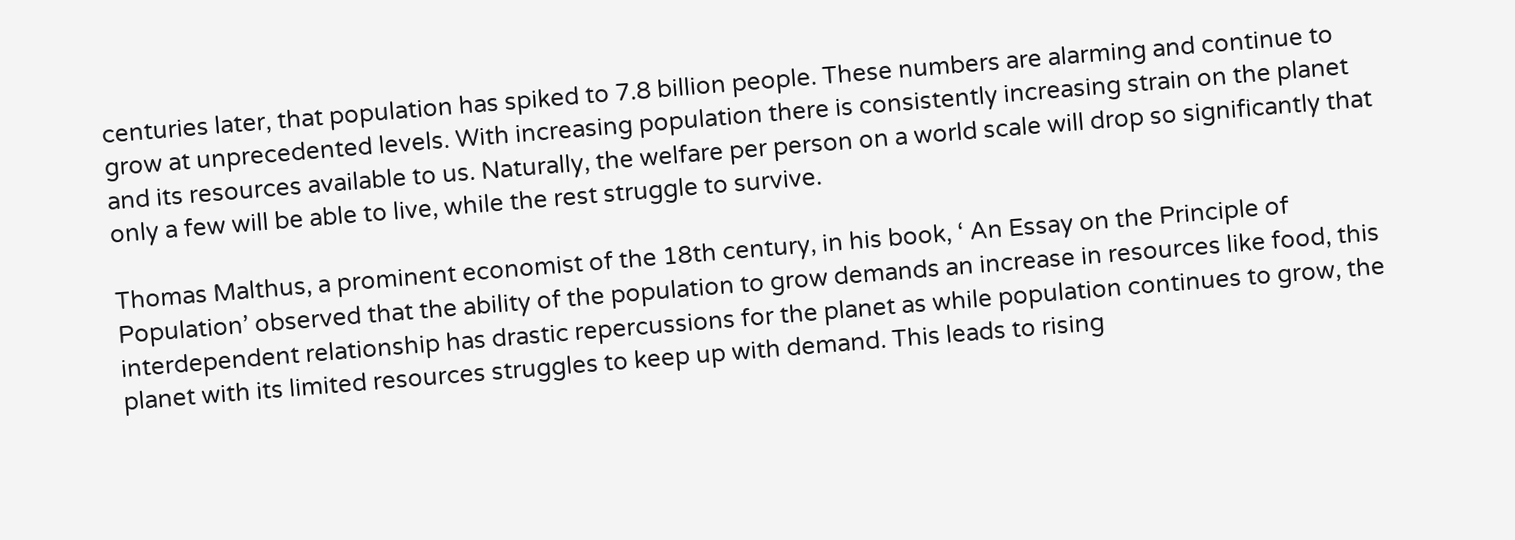centuries later, that population has spiked to 7.8 billion people. These numbers are alarming and continue to grow at unprecedented levels. With increasing population there is consistently increasing strain on the planet and its resources available to us. Naturally, the welfare per person on a world scale will drop so significantly that only a few will be able to live, while the rest struggle to survive.

Thomas Malthus, a prominent economist of the 18th century, in his book, ‘ An Essay on the Principle of Population’ observed that the ability of the population to grow demands an increase in resources like food, this interdependent relationship has drastic repercussions for the planet as while population continues to grow, the planet with its limited resources struggles to keep up with demand. This leads to rising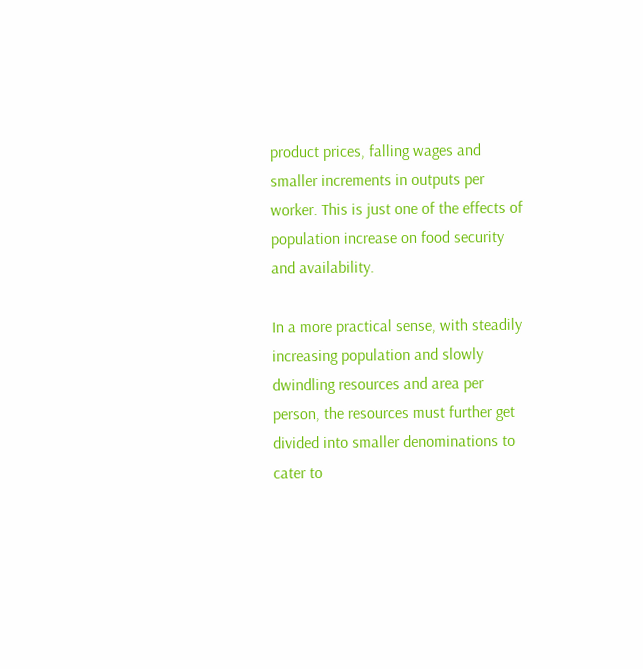product prices, falling wages and smaller increments in outputs per worker. This is just one of the effects of population increase on food security and availability.

In a more practical sense, with steadily increasing population and slowly dwindling resources and area per person, the resources must further get divided into smaller denominations to cater to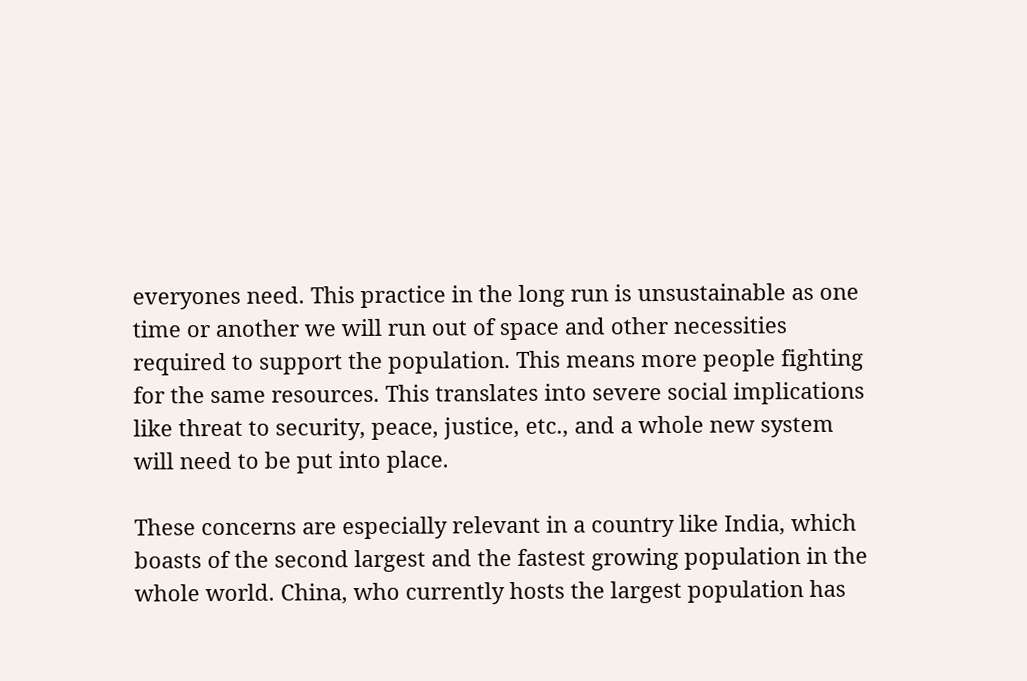everyones need. This practice in the long run is unsustainable as one time or another we will run out of space and other necessities required to support the population. This means more people fighting for the same resources. This translates into severe social implications like threat to security, peace, justice, etc., and a whole new system will need to be put into place.

These concerns are especially relevant in a country like India, which boasts of the second largest and the fastest growing population in the whole world. China, who currently hosts the largest population has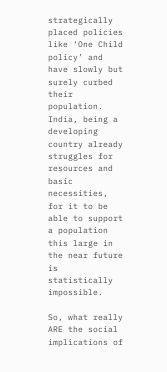strategically placed policies like ‘One Child policy’ and have slowly but surely curbed their population. India, being a developing country already struggles for resources and basic necessities, for it to be able to support a population this large in the near future is statistically impossible.

So, what really ARE the social implications of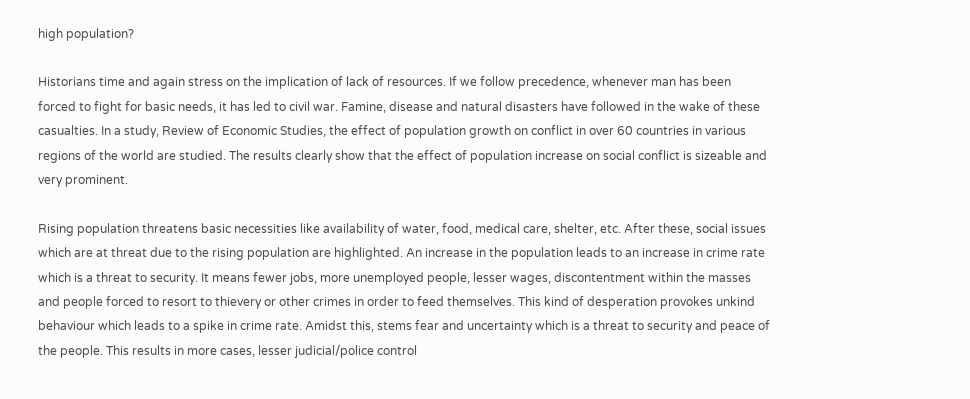high population?

Historians time and again stress on the implication of lack of resources. If we follow precedence, whenever man has been forced to fight for basic needs, it has led to civil war. Famine, disease and natural disasters have followed in the wake of these casualties. In a study, Review of Economic Studies, the effect of population growth on conflict in over 60 countries in various regions of the world are studied. The results clearly show that the effect of population increase on social conflict is sizeable and very prominent.

Rising population threatens basic necessities like availability of water, food, medical care, shelter, etc. After these, social issues which are at threat due to the rising population are highlighted. An increase in the population leads to an increase in crime rate which is a threat to security. It means fewer jobs, more unemployed people, lesser wages, discontentment within the masses and people forced to resort to thievery or other crimes in order to feed themselves. This kind of desperation provokes unkind behaviour which leads to a spike in crime rate. Amidst this, stems fear and uncertainty which is a threat to security and peace of the people. This results in more cases, lesser judicial/police control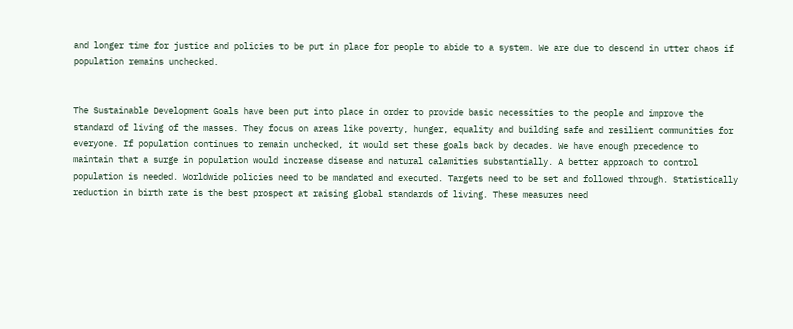and longer time for justice and policies to be put in place for people to abide to a system. We are due to descend in utter chaos if population remains unchecked.


The Sustainable Development Goals have been put into place in order to provide basic necessities to the people and improve the standard of living of the masses. They focus on areas like poverty, hunger, equality and building safe and resilient communities for everyone. If population continues to remain unchecked, it would set these goals back by decades. We have enough precedence to maintain that a surge in population would increase disease and natural calamities substantially. A better approach to control population is needed. Worldwide policies need to be mandated and executed. Targets need to be set and followed through. Statistically reduction in birth rate is the best prospect at raising global standards of living. These measures need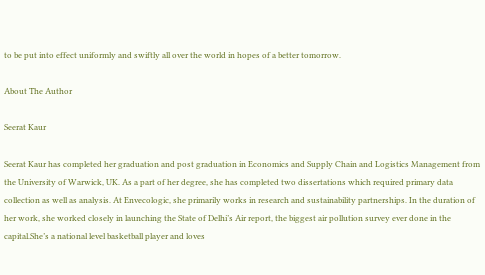to be put into effect uniformly and swiftly all over the world in hopes of a better tomorrow.

About The Author

Seerat Kaur

Seerat Kaur has completed her graduation and post graduation in Economics and Supply Chain and Logistics Management from the University of Warwick, UK. As a part of her degree, she has completed two dissertations which required primary data collection as well as analysis. At Envecologic, she primarily works in research and sustainability partnerships. In the duration of her work, she worked closely in launching the State of Delhi’s Air report, the biggest air pollution survey ever done in the capital.She’s a national level basketball player and loves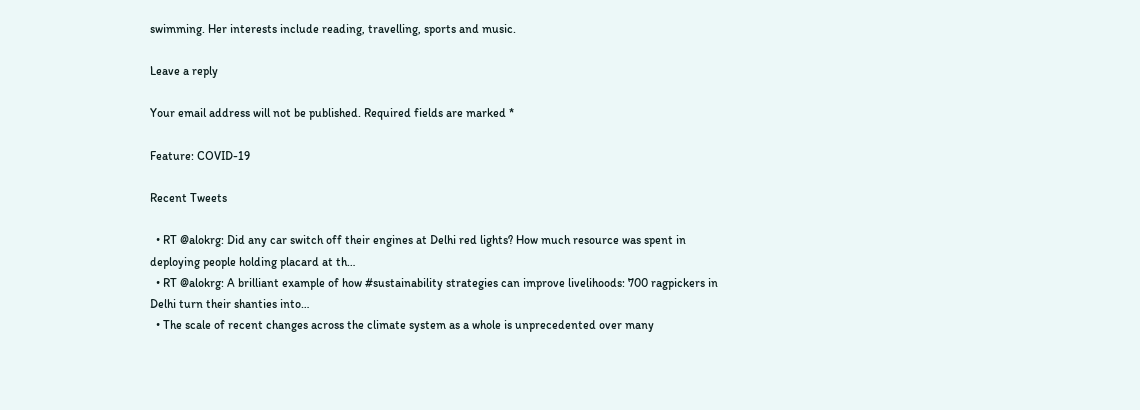swimming. Her interests include reading, travelling, sports and music.

Leave a reply

Your email address will not be published. Required fields are marked *

Feature: COVID-19

Recent Tweets

  • RT @alokrg: Did any car switch off their engines at Delhi red lights? How much resource was spent in deploying people holding placard at th…
  • RT @alokrg: A brilliant example of how #sustainability strategies can improve livelihoods: 700 ragpickers in Delhi turn their shanties into…
  • The scale of recent changes across the climate system as a whole is unprecedented over many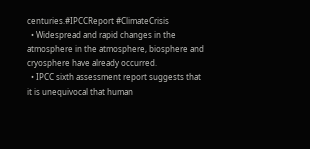centuries.#IPCCReport #ClimateCrisis
  • Widespread and rapid changes in the atmosphere in the atmosphere, biosphere and cryosphere have already occurred.
  • IPCC sixth assessment report suggests that it is unequivocal that human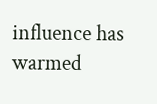influence has warmed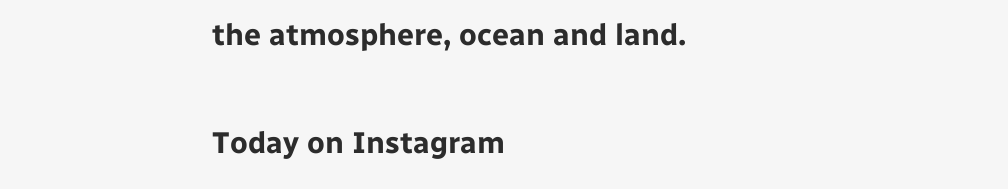the atmosphere, ocean and land.

Today on Instagram